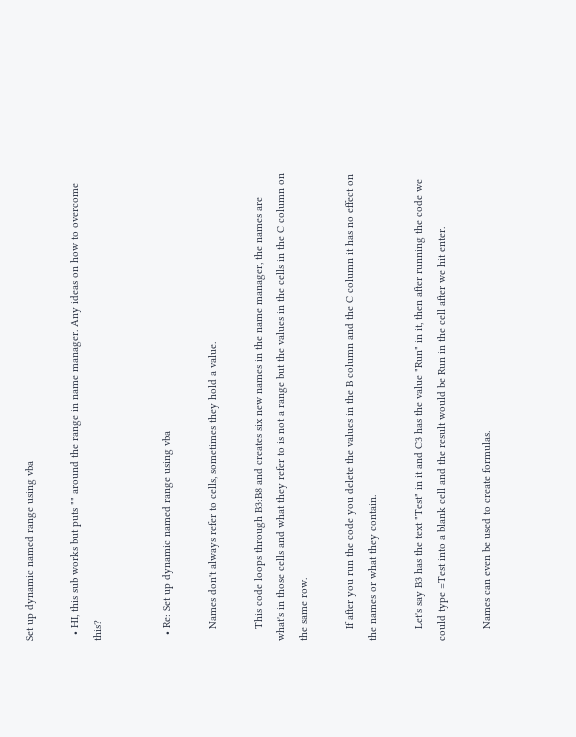Set up dynamic named range using vba

  • HI, this sub works but puts "" around the range in name manager. Any ideas on how to overcome this?


  • Re: Set up dynamic named range using vba

    Names don't always refer to cells, sometimes they hold a value.

    This code loops through B3:B8 and creates six new names in the name manager, the names are what's in those cells and what they refer to is not a range but the values in the cells in the C column on the same row.

    If after you run the code you delete the values in the B column and the C column it has no effect on the names or what they contain.

    Let's say B3 has the text "Test" in it and C3 has the value "Run" in it, then after running the code we could type =Test into a blank cell and the result would be Run in the cell after we hit enter.

    Names can even be used to create formulas.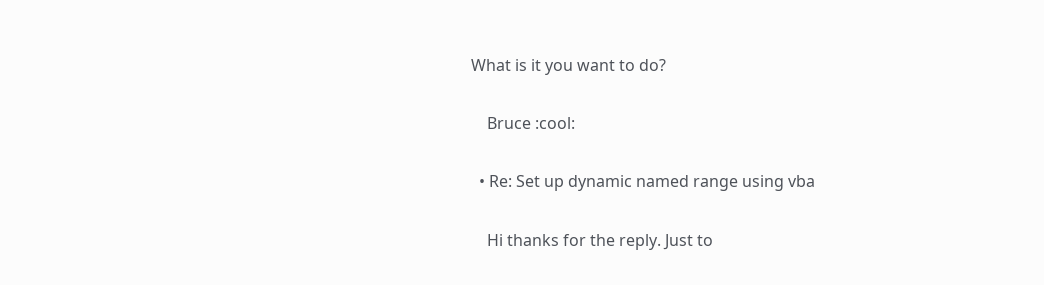What is it you want to do?

    Bruce :cool:

  • Re: Set up dynamic named range using vba

    Hi thanks for the reply. Just to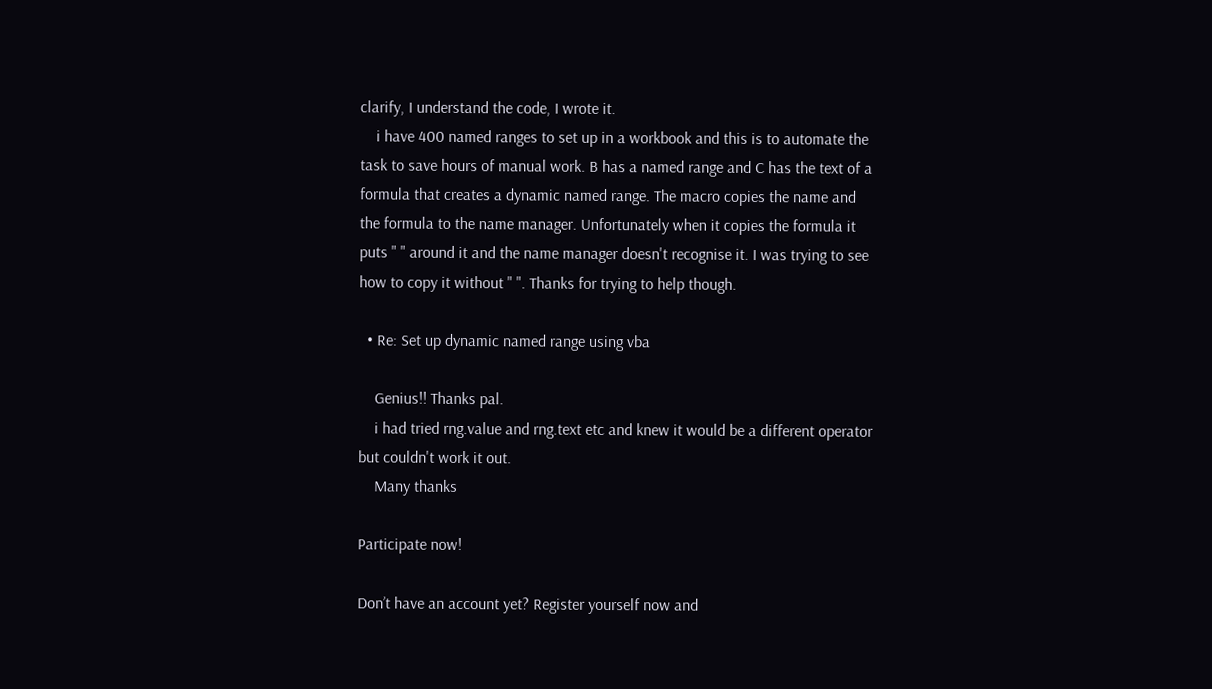clarify, I understand the code, I wrote it.
    i have 400 named ranges to set up in a workbook and this is to automate the task to save hours of manual work. B has a named range and C has the text of a formula that creates a dynamic named range. The macro copies the name and the formula to the name manager. Unfortunately when it copies the formula it puts " " around it and the name manager doesn't recognise it. I was trying to see how to copy it without " ". Thanks for trying to help though.

  • Re: Set up dynamic named range using vba

    Genius!! Thanks pal.
    i had tried rng.value and rng.text etc and knew it would be a different operator but couldn't work it out.
    Many thanks

Participate now!

Don’t have an account yet? Register yourself now and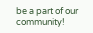be a part of our community!